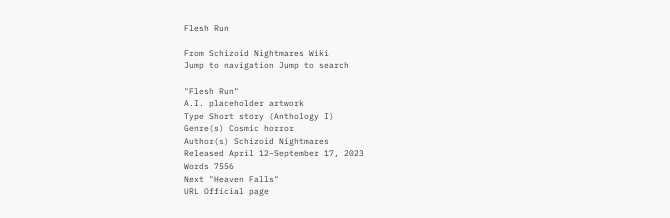Flesh Run

From Schizoid Nightmares Wiki
Jump to navigation Jump to search

"Flesh Run"
A.I. placeholder artwork
Type Short story (Anthology I)
Genre(s) Cosmic horror
Author(s) Schizoid Nightmares
Released April 12–September 17, 2023
Words 7556
Next "Heaven Falls"
URL Official page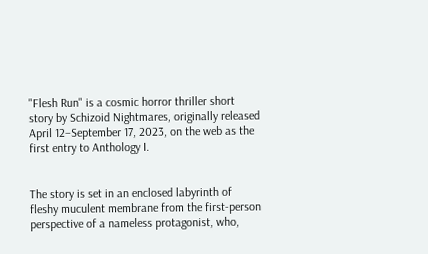"Flesh Run" is a cosmic horror thriller short story by Schizoid Nightmares, originally released April 12–September 17, 2023, on the web as the first entry to Anthology I.


The story is set in an enclosed labyrinth of fleshy muculent membrane from the first-person perspective of a nameless protagonist, who,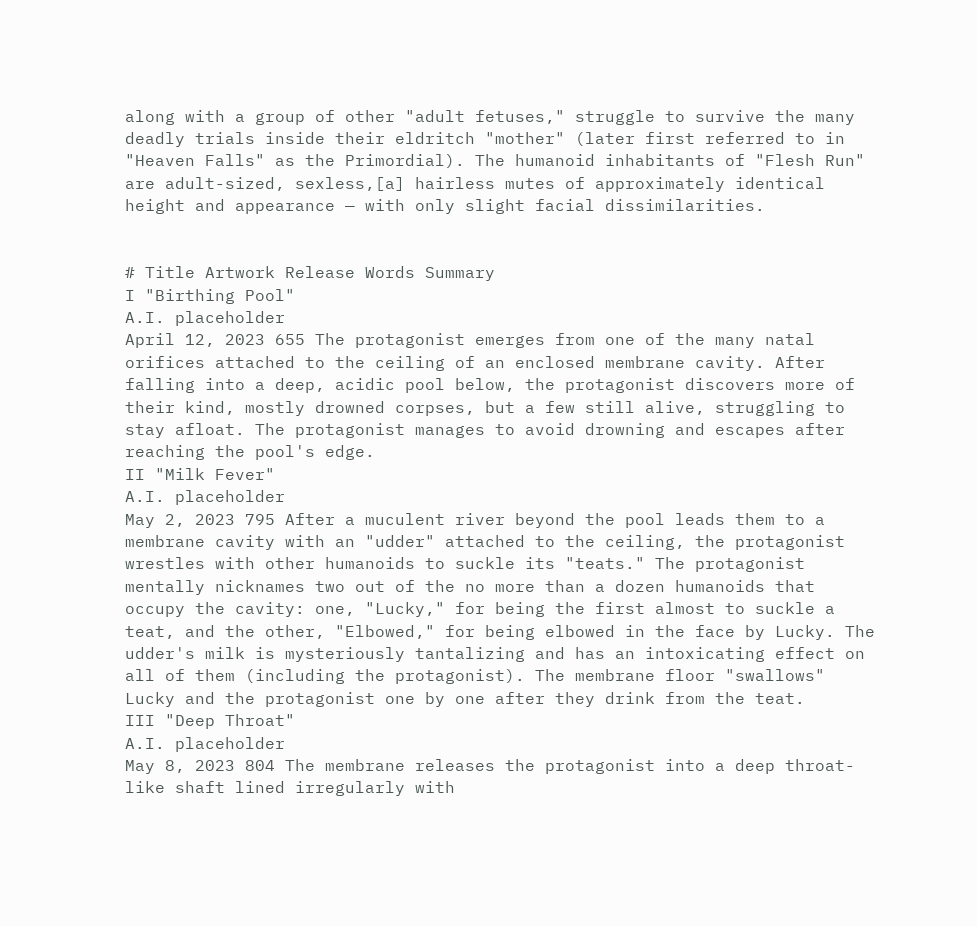along with a group of other "adult fetuses," struggle to survive the many deadly trials inside their eldritch "mother" (later first referred to in "Heaven Falls" as the Primordial). The humanoid inhabitants of "Flesh Run" are adult-sized, sexless,[a] hairless mutes of approximately identical height and appearance — with only slight facial dissimilarities.


# Title Artwork Release Words Summary
I "Birthing Pool"
A.I. placeholder
April 12, 2023 655 The protagonist emerges from one of the many natal orifices attached to the ceiling of an enclosed membrane cavity. After falling into a deep, acidic pool below, the protagonist discovers more of their kind, mostly drowned corpses, but a few still alive, struggling to stay afloat. The protagonist manages to avoid drowning and escapes after reaching the pool's edge.
II "Milk Fever"
A.I. placeholder
May 2, 2023 795 After a muculent river beyond the pool leads them to a membrane cavity with an "udder" attached to the ceiling, the protagonist wrestles with other humanoids to suckle its "teats." The protagonist mentally nicknames two out of the no more than a dozen humanoids that occupy the cavity: one, "Lucky," for being the first almost to suckle a teat, and the other, "Elbowed," for being elbowed in the face by Lucky. The udder's milk is mysteriously tantalizing and has an intoxicating effect on all of them (including the protagonist). The membrane floor "swallows" Lucky and the protagonist one by one after they drink from the teat.
III "Deep Throat"
A.I. placeholder
May 8, 2023 804 The membrane releases the protagonist into a deep throat-like shaft lined irregularly with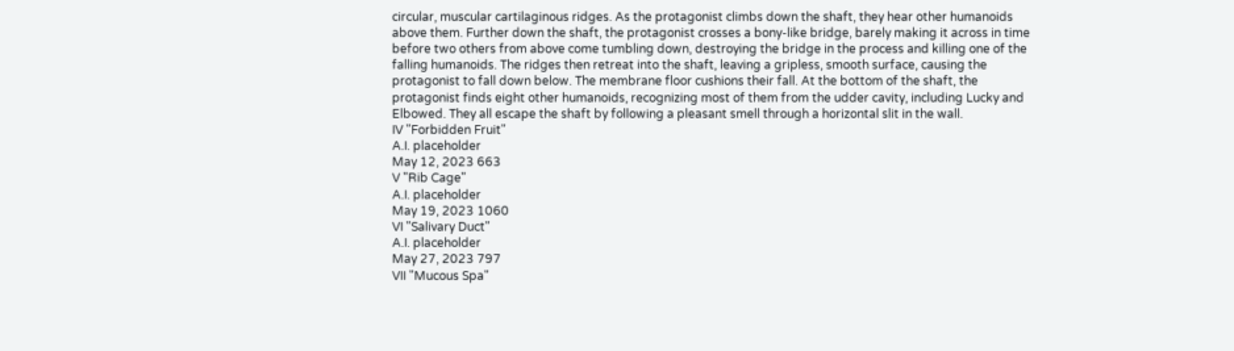circular, muscular cartilaginous ridges. As the protagonist climbs down the shaft, they hear other humanoids above them. Further down the shaft, the protagonist crosses a bony-like bridge, barely making it across in time before two others from above come tumbling down, destroying the bridge in the process and killing one of the falling humanoids. The ridges then retreat into the shaft, leaving a gripless, smooth surface, causing the protagonist to fall down below. The membrane floor cushions their fall. At the bottom of the shaft, the protagonist finds eight other humanoids, recognizing most of them from the udder cavity, including Lucky and Elbowed. They all escape the shaft by following a pleasant smell through a horizontal slit in the wall.
IV "Forbidden Fruit"
A.I. placeholder
May 12, 2023 663
V "Rib Cage"
A.I. placeholder
May 19, 2023 1060
VI "Salivary Duct"
A.I. placeholder
May 27, 2023 797
VII "Mucous Spa"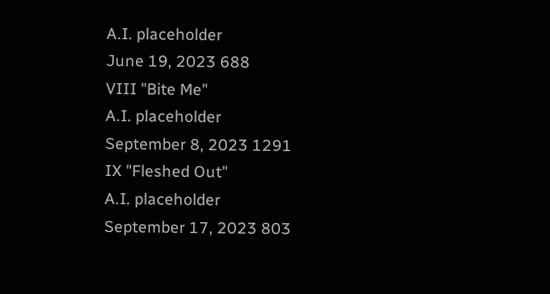A.I. placeholder
June 19, 2023 688
VIII "Bite Me"
A.I. placeholder
September 8, 2023 1291
IX "Fleshed Out"
A.I. placeholder
September 17, 2023 803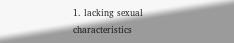1. lacking sexual characteristics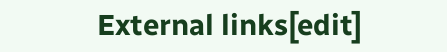External links[edit]